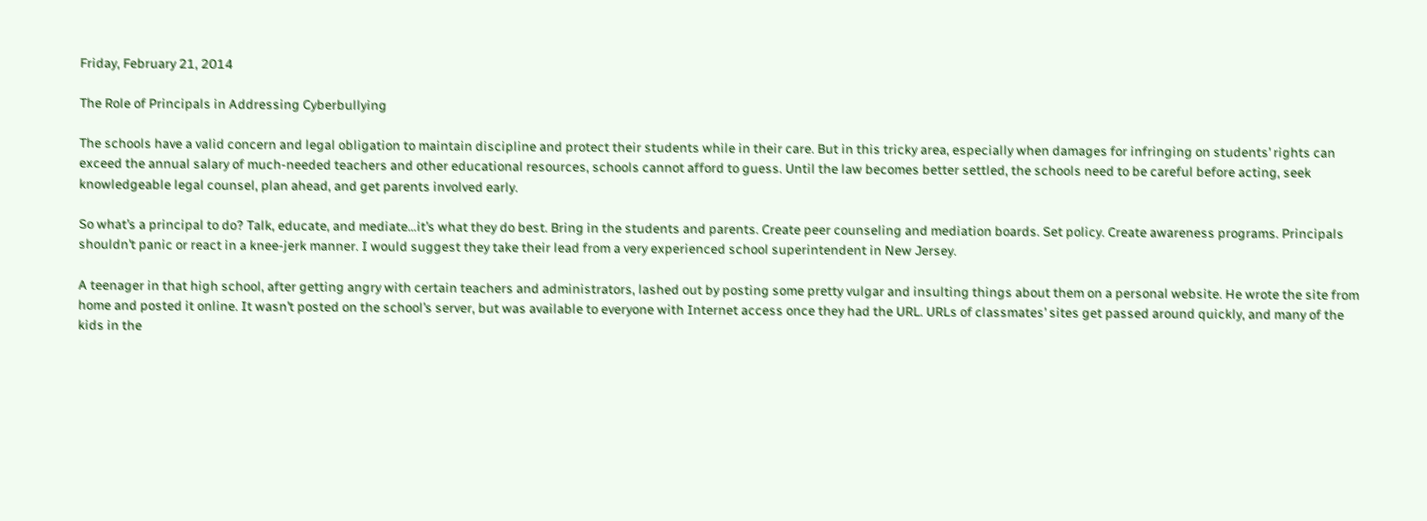Friday, February 21, 2014

The Role of Principals in Addressing Cyberbullying

The schools have a valid concern and legal obligation to maintain discipline and protect their students while in their care. But in this tricky area, especially when damages for infringing on students’ rights can exceed the annual salary of much-needed teachers and other educational resources, schools cannot afford to guess. Until the law becomes better settled, the schools need to be careful before acting, seek knowledgeable legal counsel, plan ahead, and get parents involved early.

So what’s a principal to do? Talk, educate, and mediate…it’s what they do best. Bring in the students and parents. Create peer counseling and mediation boards. Set policy. Create awareness programs. Principals shouldn’t panic or react in a knee-jerk manner. I would suggest they take their lead from a very experienced school superintendent in New Jersey.

A teenager in that high school, after getting angry with certain teachers and administrators, lashed out by posting some pretty vulgar and insulting things about them on a personal website. He wrote the site from home and posted it online. It wasn’t posted on the school’s server, but was available to everyone with Internet access once they had the URL. URLs of classmates’ sites get passed around quickly, and many of the kids in the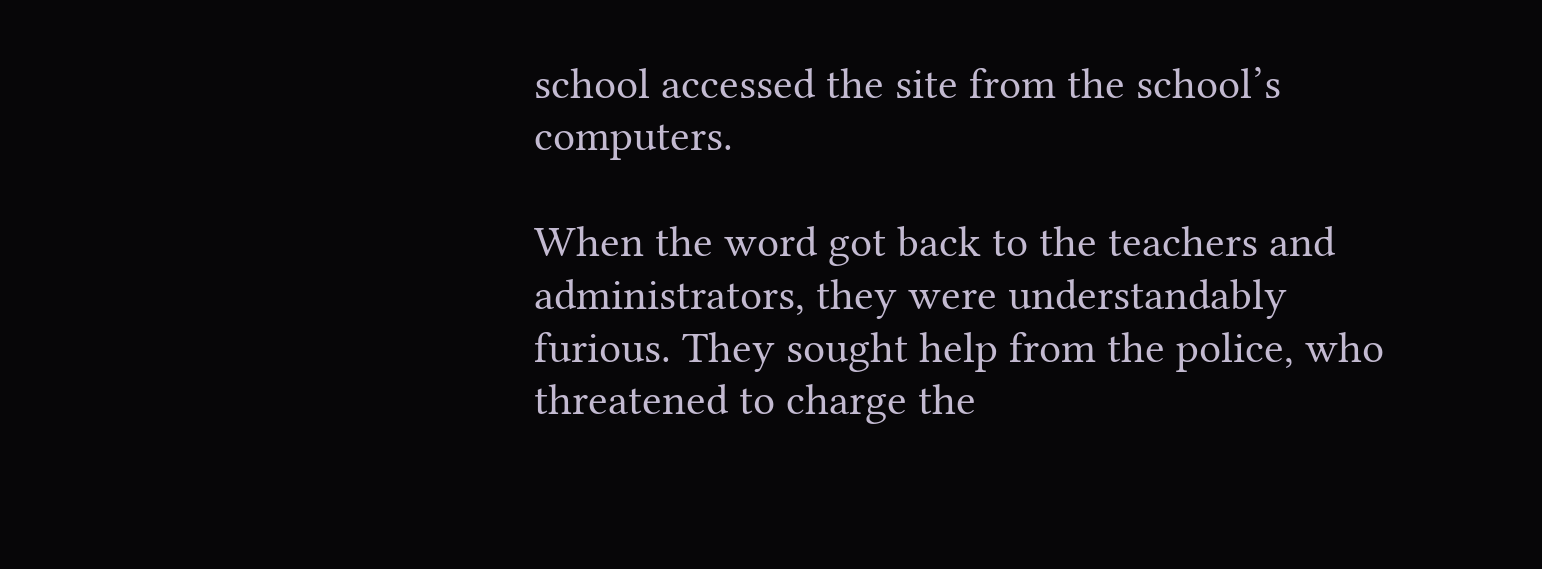school accessed the site from the school’s computers.

When the word got back to the teachers and administrators, they were understandably furious. They sought help from the police, who threatened to charge the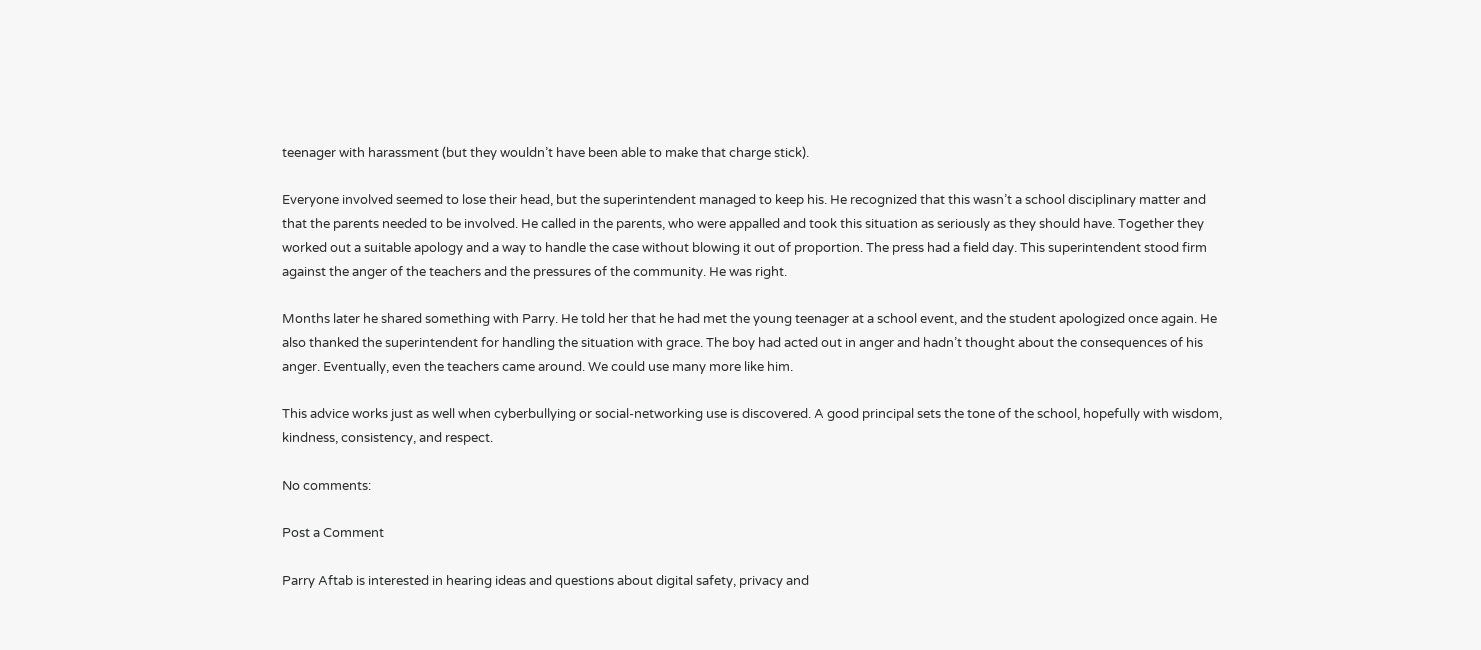teenager with harassment (but they wouldn’t have been able to make that charge stick).

Everyone involved seemed to lose their head, but the superintendent managed to keep his. He recognized that this wasn’t a school disciplinary matter and that the parents needed to be involved. He called in the parents, who were appalled and took this situation as seriously as they should have. Together they worked out a suitable apology and a way to handle the case without blowing it out of proportion. The press had a field day. This superintendent stood firm against the anger of the teachers and the pressures of the community. He was right.

Months later he shared something with Parry. He told her that he had met the young teenager at a school event, and the student apologized once again. He also thanked the superintendent for handling the situation with grace. The boy had acted out in anger and hadn’t thought about the consequences of his anger. Eventually, even the teachers came around. We could use many more like him.

This advice works just as well when cyberbullying or social-networking use is discovered. A good principal sets the tone of the school, hopefully with wisdom, kindness, consistency, and respect.

No comments:

Post a Comment

Parry Aftab is interested in hearing ideas and questions about digital safety, privacy and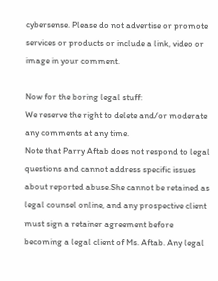cybersense. Please do not advertise or promote services or products or include a link, video or image in your comment.

Now for the boring legal stuff:
We reserve the right to delete and/or moderate any comments at any time.
Note that Parry Aftab does not respond to legal questions and cannot address specific issues about reported abuse.She cannot be retained as legal counsel online, and any prospective client must sign a retainer agreement before becoming a legal client of Ms. Aftab. Any legal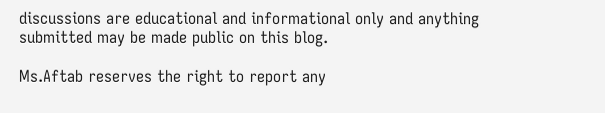discussions are educational and informational only and anything submitted may be made public on this blog.

Ms.Aftab reserves the right to report any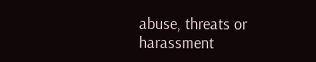abuse, threats or harassment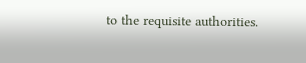to the requisite authorities.